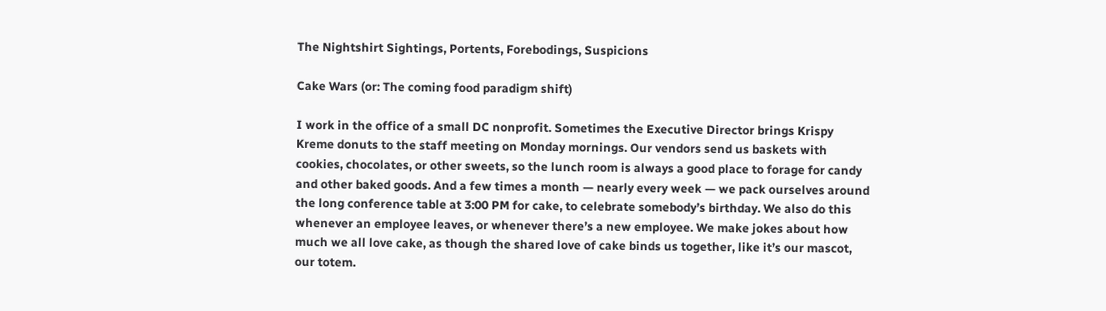The Nightshirt Sightings, Portents, Forebodings, Suspicions

Cake Wars (or: The coming food paradigm shift)

I work in the office of a small DC nonprofit. Sometimes the Executive Director brings Krispy Kreme donuts to the staff meeting on Monday mornings. Our vendors send us baskets with cookies, chocolates, or other sweets, so the lunch room is always a good place to forage for candy and other baked goods. And a few times a month — nearly every week — we pack ourselves around the long conference table at 3:00 PM for cake, to celebrate somebody’s birthday. We also do this whenever an employee leaves, or whenever there’s a new employee. We make jokes about how much we all love cake, as though the shared love of cake binds us together, like it’s our mascot, our totem.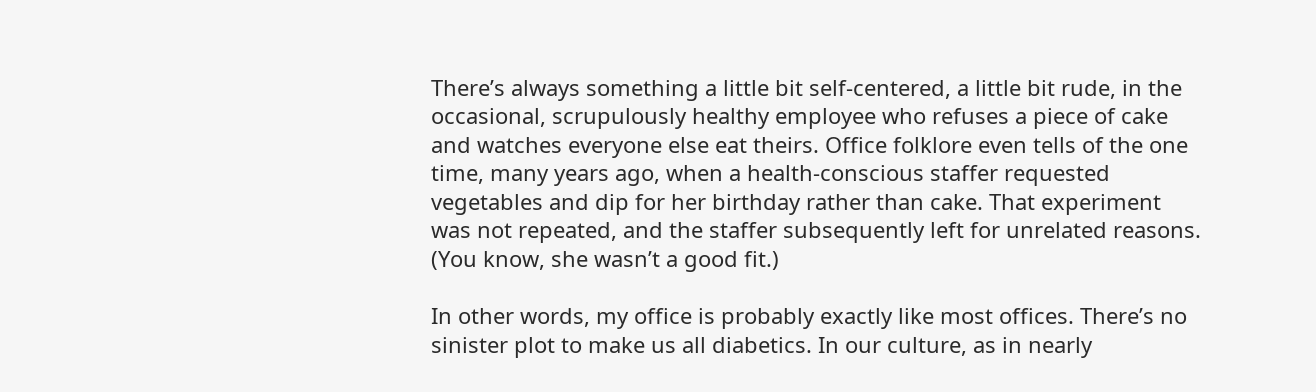There’s always something a little bit self-centered, a little bit rude, in the occasional, scrupulously healthy employee who refuses a piece of cake and watches everyone else eat theirs. Office folklore even tells of the one time, many years ago, when a health-conscious staffer requested vegetables and dip for her birthday rather than cake. That experiment was not repeated, and the staffer subsequently left for unrelated reasons. (You know, she wasn’t a good fit.)

In other words, my office is probably exactly like most offices. There’s no sinister plot to make us all diabetics. In our culture, as in nearly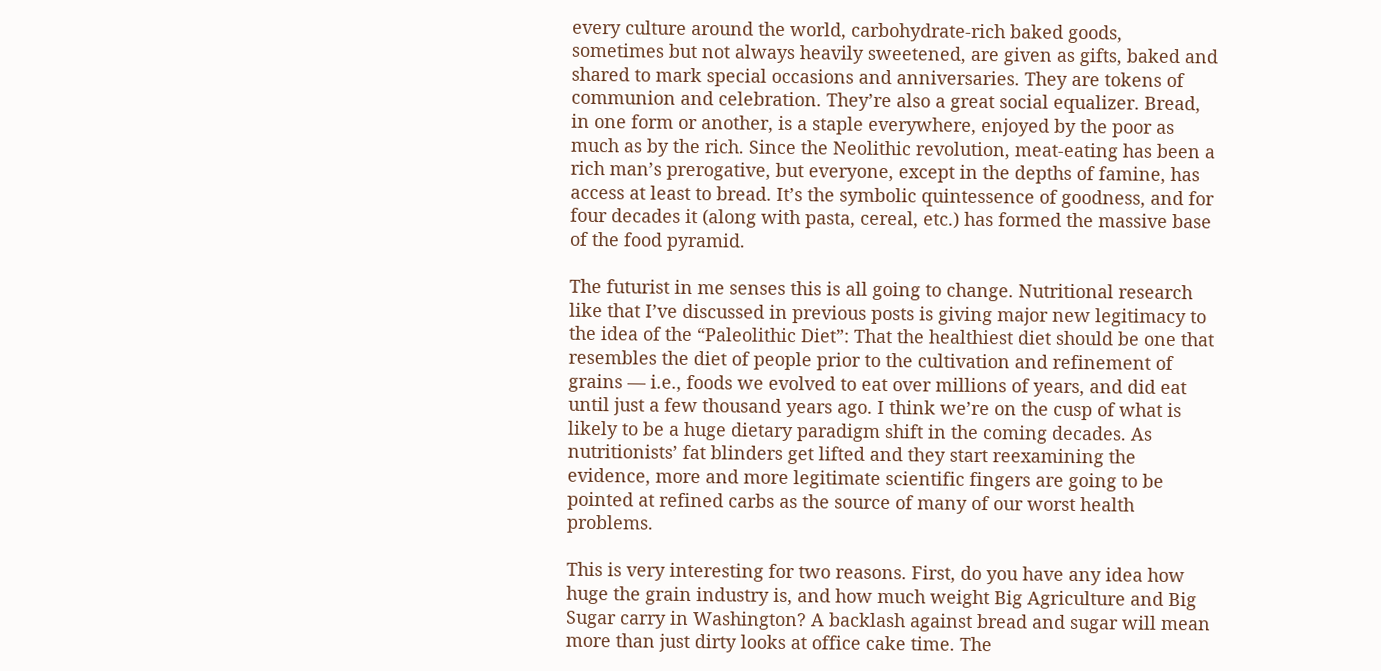every culture around the world, carbohydrate-rich baked goods, sometimes but not always heavily sweetened, are given as gifts, baked and shared to mark special occasions and anniversaries. They are tokens of communion and celebration. They’re also a great social equalizer. Bread, in one form or another, is a staple everywhere, enjoyed by the poor as much as by the rich. Since the Neolithic revolution, meat-eating has been a rich man’s prerogative, but everyone, except in the depths of famine, has access at least to bread. It’s the symbolic quintessence of goodness, and for four decades it (along with pasta, cereal, etc.) has formed the massive base of the food pyramid.

The futurist in me senses this is all going to change. Nutritional research like that I’ve discussed in previous posts is giving major new legitimacy to the idea of the “Paleolithic Diet”: That the healthiest diet should be one that resembles the diet of people prior to the cultivation and refinement of grains — i.e., foods we evolved to eat over millions of years, and did eat until just a few thousand years ago. I think we’re on the cusp of what is likely to be a huge dietary paradigm shift in the coming decades. As nutritionists’ fat blinders get lifted and they start reexamining the evidence, more and more legitimate scientific fingers are going to be pointed at refined carbs as the source of many of our worst health problems.

This is very interesting for two reasons. First, do you have any idea how huge the grain industry is, and how much weight Big Agriculture and Big Sugar carry in Washington? A backlash against bread and sugar will mean more than just dirty looks at office cake time. The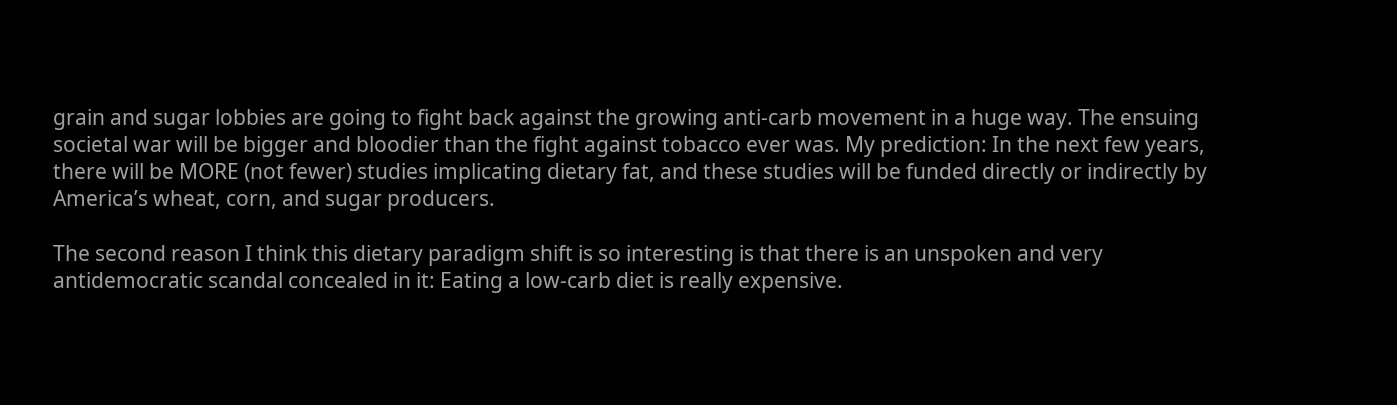grain and sugar lobbies are going to fight back against the growing anti-carb movement in a huge way. The ensuing societal war will be bigger and bloodier than the fight against tobacco ever was. My prediction: In the next few years, there will be MORE (not fewer) studies implicating dietary fat, and these studies will be funded directly or indirectly by America’s wheat, corn, and sugar producers.

The second reason I think this dietary paradigm shift is so interesting is that there is an unspoken and very antidemocratic scandal concealed in it: Eating a low-carb diet is really expensive.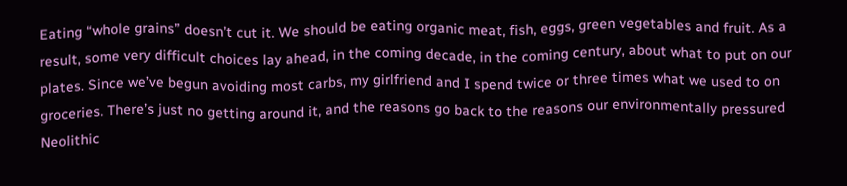Eating “whole grains” doesn’t cut it. We should be eating organic meat, fish, eggs, green vegetables and fruit. As a result, some very difficult choices lay ahead, in the coming decade, in the coming century, about what to put on our plates. Since we’ve begun avoiding most carbs, my girlfriend and I spend twice or three times what we used to on groceries. There’s just no getting around it, and the reasons go back to the reasons our environmentally pressured Neolithic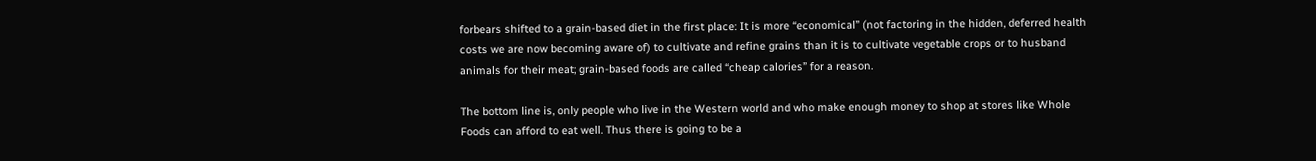forbears shifted to a grain-based diet in the first place: It is more “economical” (not factoring in the hidden, deferred health costs we are now becoming aware of) to cultivate and refine grains than it is to cultivate vegetable crops or to husband animals for their meat; grain-based foods are called “cheap calories” for a reason.

The bottom line is, only people who live in the Western world and who make enough money to shop at stores like Whole Foods can afford to eat well. Thus there is going to be a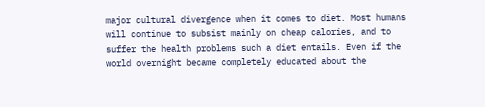major cultural divergence when it comes to diet. Most humans will continue to subsist mainly on cheap calories, and to suffer the health problems such a diet entails. Even if the world overnight became completely educated about the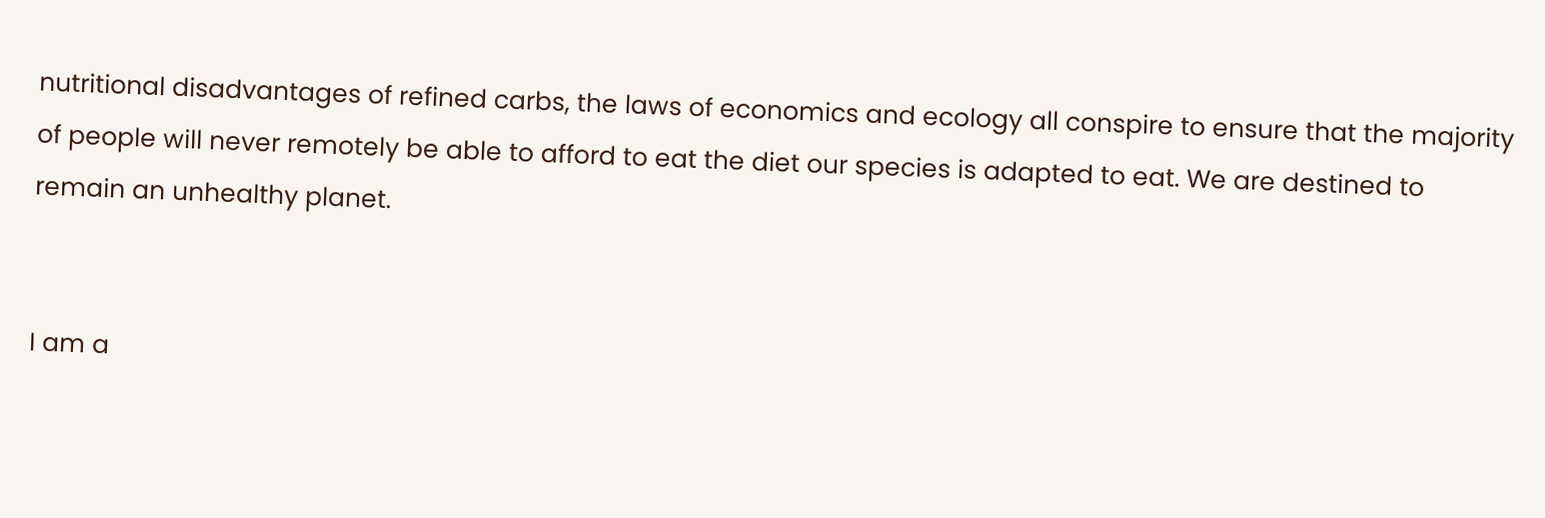nutritional disadvantages of refined carbs, the laws of economics and ecology all conspire to ensure that the majority of people will never remotely be able to afford to eat the diet our species is adapted to eat. We are destined to remain an unhealthy planet.


I am a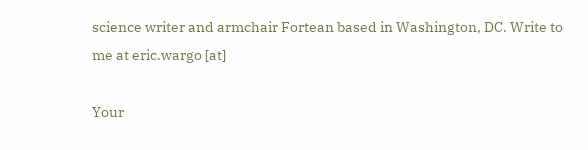science writer and armchair Fortean based in Washington, DC. Write to me at eric.wargo [at]

Your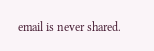email is never shared.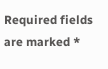Required fields are marked *